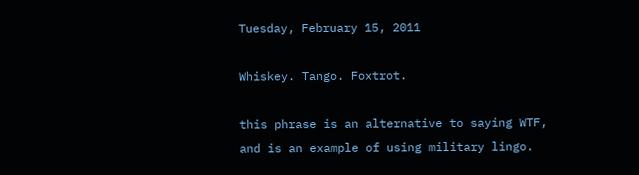Tuesday, February 15, 2011

Whiskey. Tango. Foxtrot.

this phrase is an alternative to saying WTF, and is an example of using military lingo.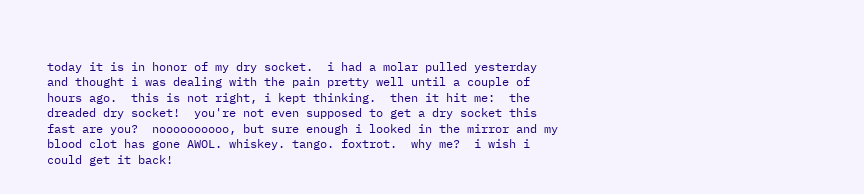today it is in honor of my dry socket.  i had a molar pulled yesterday and thought i was dealing with the pain pretty well until a couple of hours ago.  this is not right, i kept thinking.  then it hit me:  the dreaded dry socket!  you're not even supposed to get a dry socket this fast are you?  noooooooooo, but sure enough i looked in the mirror and my blood clot has gone AWOL. whiskey. tango. foxtrot.  why me?  i wish i could get it back!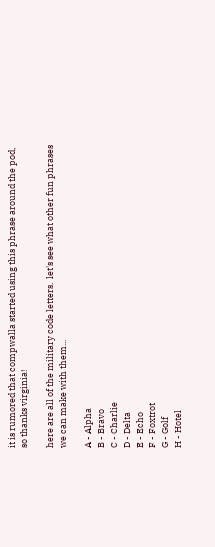it is rumored that compwalla started using this phrase around the pod, so thanks virginia!

here are all of the military code letters.  let's see what other fun phrases we can make with them...

A - Alpha
B - Bravo
C - Charlie
D - Delta
E - Echo
F - Foxtrot
G - Golf
H - Hotel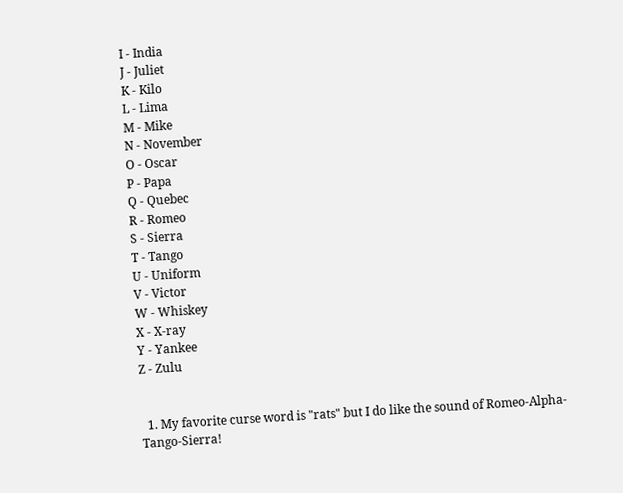I - India
J - Juliet
K - Kilo
L - Lima
M - Mike
N - November
O - Oscar
P - Papa
Q - Quebec
R - Romeo
S - Sierra
T - Tango
U - Uniform
V - Victor
W - Whiskey
X - X-ray
Y - Yankee
Z - Zulu


  1. My favorite curse word is "rats" but I do like the sound of Romeo-Alpha-Tango-Sierra!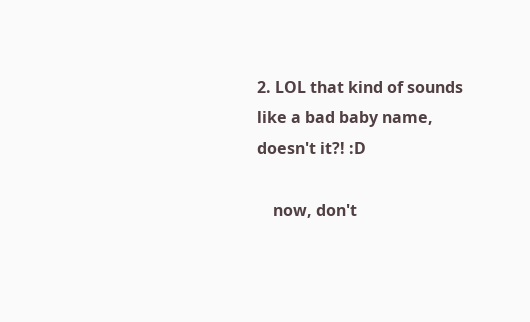2. LOL that kind of sounds like a bad baby name, doesn't it?! :D

    now, don't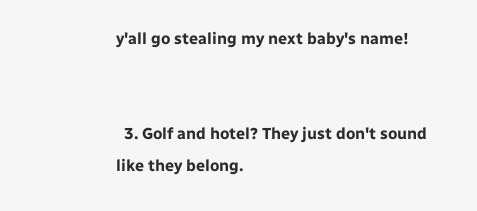y'all go stealing my next baby's name!


  3. Golf and hotel? They just don't sound like they belong.